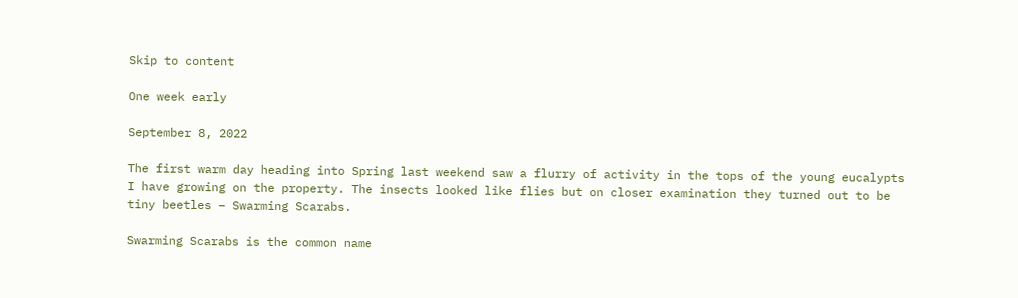Skip to content

One week early

September 8, 2022

The first warm day heading into Spring last weekend saw a flurry of activity in the tops of the young eucalypts I have growing on the property. The insects looked like flies but on closer examination they turned out to be tiny beetles – Swarming Scarabs.

Swarming Scarabs is the common name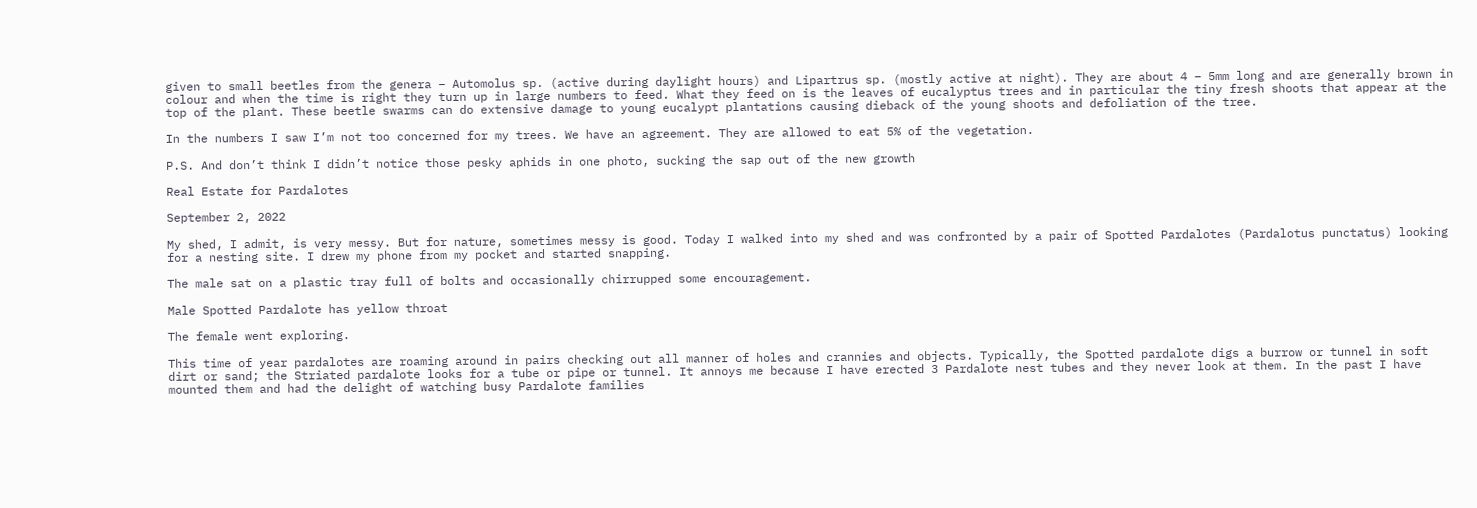given to small beetles from the genera – Automolus sp. (active during daylight hours) and Lipartrus sp. (mostly active at night). They are about 4 – 5mm long and are generally brown in colour and when the time is right they turn up in large numbers to feed. What they feed on is the leaves of eucalyptus trees and in particular the tiny fresh shoots that appear at the top of the plant. These beetle swarms can do extensive damage to young eucalypt plantations causing dieback of the young shoots and defoliation of the tree.

In the numbers I saw I’m not too concerned for my trees. We have an agreement. They are allowed to eat 5% of the vegetation.

P.S. And don’t think I didn’t notice those pesky aphids in one photo, sucking the sap out of the new growth

Real Estate for Pardalotes

September 2, 2022

My shed, I admit, is very messy. But for nature, sometimes messy is good. Today I walked into my shed and was confronted by a pair of Spotted Pardalotes (Pardalotus punctatus) looking for a nesting site. I drew my phone from my pocket and started snapping.

The male sat on a plastic tray full of bolts and occasionally chirrupped some encouragement.

Male Spotted Pardalote has yellow throat

The female went exploring.

This time of year pardalotes are roaming around in pairs checking out all manner of holes and crannies and objects. Typically, the Spotted pardalote digs a burrow or tunnel in soft dirt or sand; the Striated pardalote looks for a tube or pipe or tunnel. It annoys me because I have erected 3 Pardalote nest tubes and they never look at them. In the past I have mounted them and had the delight of watching busy Pardalote families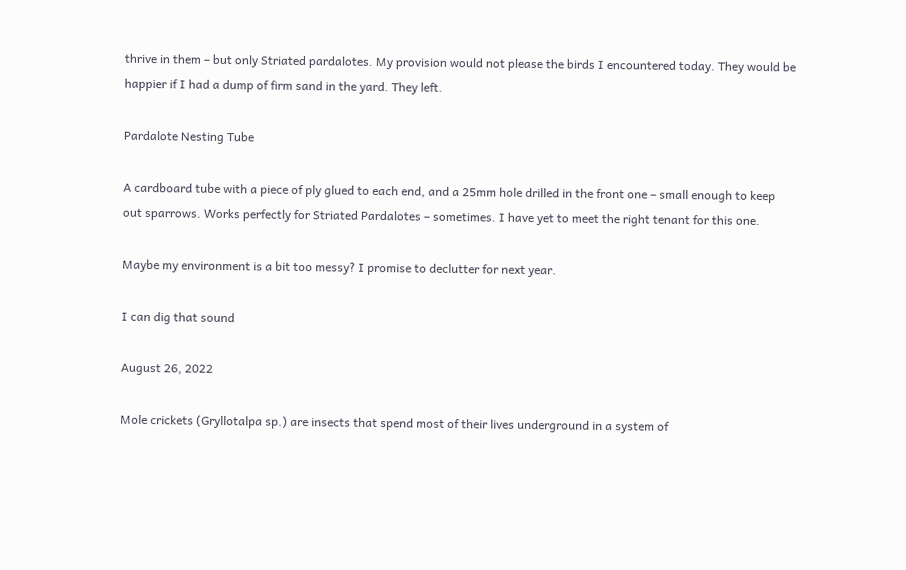thrive in them – but only Striated pardalotes. My provision would not please the birds I encountered today. They would be happier if I had a dump of firm sand in the yard. They left.

Pardalote Nesting Tube

A cardboard tube with a piece of ply glued to each end, and a 25mm hole drilled in the front one – small enough to keep out sparrows. Works perfectly for Striated Pardalotes – sometimes. I have yet to meet the right tenant for this one.

Maybe my environment is a bit too messy? I promise to declutter for next year.

I can dig that sound

August 26, 2022

Mole crickets (Gryllotalpa sp.) are insects that spend most of their lives underground in a system of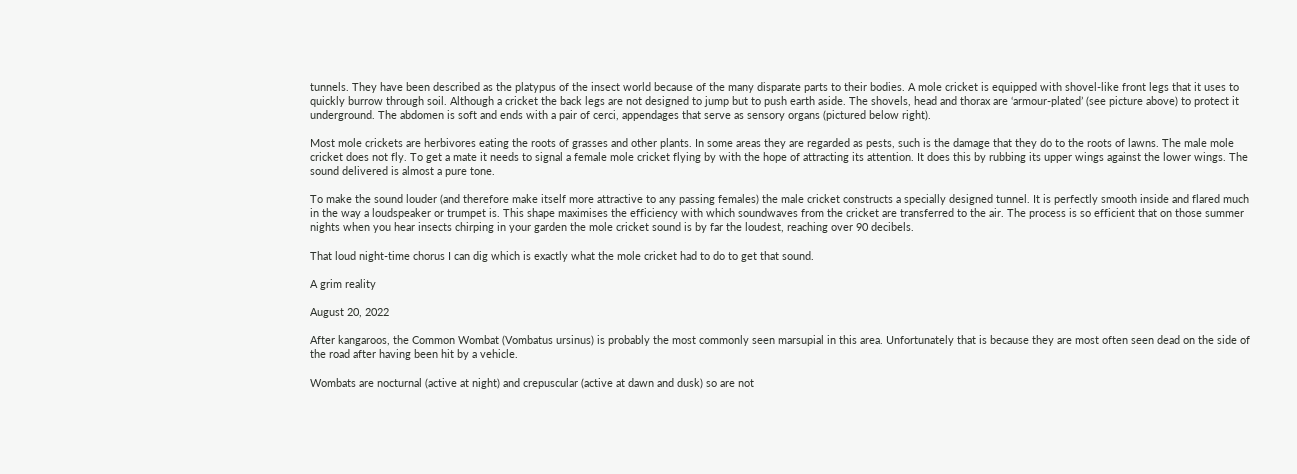tunnels. They have been described as the platypus of the insect world because of the many disparate parts to their bodies. A mole cricket is equipped with shovel-like front legs that it uses to quickly burrow through soil. Although a cricket the back legs are not designed to jump but to push earth aside. The shovels, head and thorax are ‘armour-plated’ (see picture above) to protect it underground. The abdomen is soft and ends with a pair of cerci, appendages that serve as sensory organs (pictured below right).

Most mole crickets are herbivores eating the roots of grasses and other plants. In some areas they are regarded as pests, such is the damage that they do to the roots of lawns. The male mole cricket does not fly. To get a mate it needs to signal a female mole cricket flying by with the hope of attracting its attention. It does this by rubbing its upper wings against the lower wings. The sound delivered is almost a pure tone.

To make the sound louder (and therefore make itself more attractive to any passing females) the male cricket constructs a specially designed tunnel. It is perfectly smooth inside and flared much in the way a loudspeaker or trumpet is. This shape maximises the efficiency with which soundwaves from the cricket are transferred to the air. The process is so efficient that on those summer nights when you hear insects chirping in your garden the mole cricket sound is by far the loudest, reaching over 90 decibels.

That loud night-time chorus I can dig which is exactly what the mole cricket had to do to get that sound.

A grim reality

August 20, 2022

After kangaroos, the Common Wombat (Vombatus ursinus) is probably the most commonly seen marsupial in this area. Unfortunately that is because they are most often seen dead on the side of the road after having been hit by a vehicle.

Wombats are nocturnal (active at night) and crepuscular (active at dawn and dusk) so are not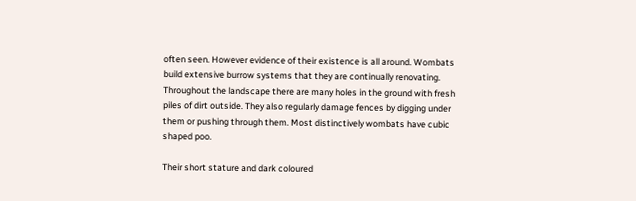often seen. However evidence of their existence is all around. Wombats build extensive burrow systems that they are continually renovating. Throughout the landscape there are many holes in the ground with fresh piles of dirt outside. They also regularly damage fences by digging under them or pushing through them. Most distinctively wombats have cubic shaped poo.

Their short stature and dark coloured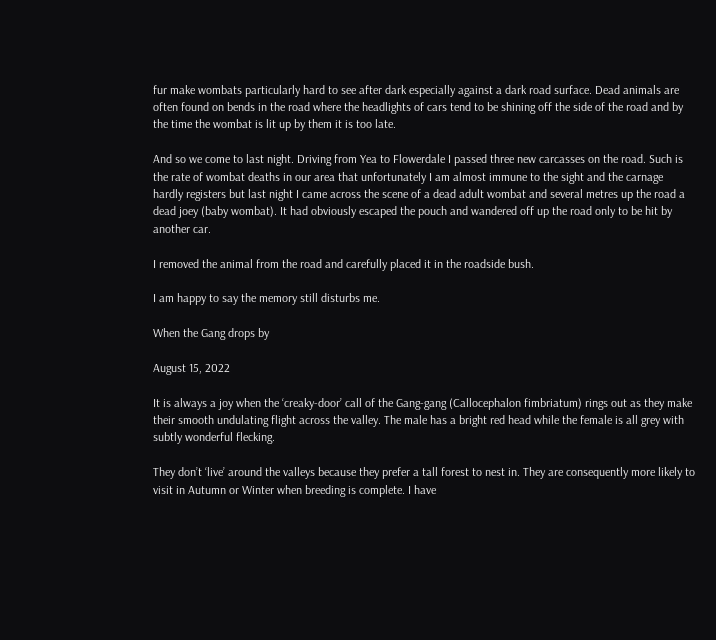fur make wombats particularly hard to see after dark especially against a dark road surface. Dead animals are often found on bends in the road where the headlights of cars tend to be shining off the side of the road and by the time the wombat is lit up by them it is too late.

And so we come to last night. Driving from Yea to Flowerdale I passed three new carcasses on the road. Such is the rate of wombat deaths in our area that unfortunately I am almost immune to the sight and the carnage hardly registers but last night I came across the scene of a dead adult wombat and several metres up the road a dead joey (baby wombat). It had obviously escaped the pouch and wandered off up the road only to be hit by another car.

I removed the animal from the road and carefully placed it in the roadside bush.

I am happy to say the memory still disturbs me.

When the Gang drops by

August 15, 2022

It is always a joy when the ‘creaky-door’ call of the Gang-gang (Callocephalon fimbriatum) rings out as they make their smooth undulating flight across the valley. The male has a bright red head while the female is all grey with subtly wonderful flecking.

They don’t ‘live’ around the valleys because they prefer a tall forest to nest in. They are consequently more likely to visit in Autumn or Winter when breeding is complete. I have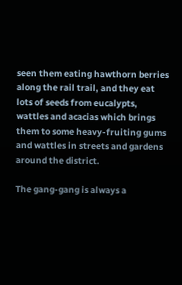seen them eating hawthorn berries along the rail trail, and they eat lots of seeds from eucalypts, wattles and acacias which brings them to some heavy-fruiting gums and wattles in streets and gardens around the district.

The gang-gang is always a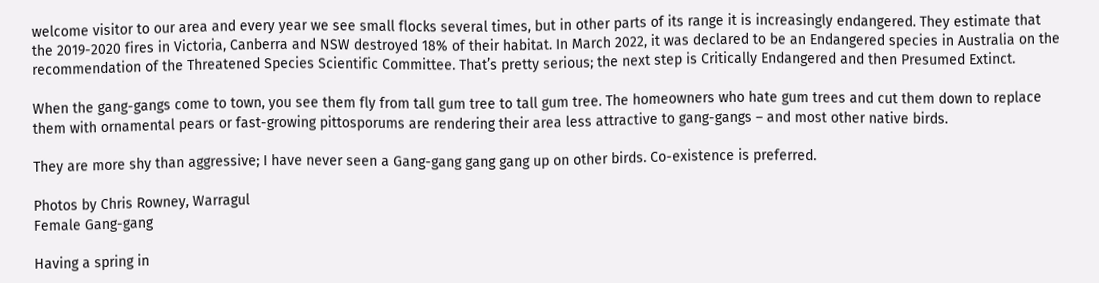welcome visitor to our area and every year we see small flocks several times, but in other parts of its range it is increasingly endangered. They estimate that the 2019-2020 fires in Victoria, Canberra and NSW destroyed 18% of their habitat. In March 2022, it was declared to be an Endangered species in Australia on the recommendation of the Threatened Species Scientific Committee. That’s pretty serious; the next step is Critically Endangered and then Presumed Extinct.

When the gang-gangs come to town, you see them fly from tall gum tree to tall gum tree. The homeowners who hate gum trees and cut them down to replace them with ornamental pears or fast-growing pittosporums are rendering their area less attractive to gang-gangs – and most other native birds.

They are more shy than aggressive; I have never seen a Gang-gang gang gang up on other birds. Co-existence is preferred.

Photos by Chris Rowney, Warragul
Female Gang-gang

Having a spring in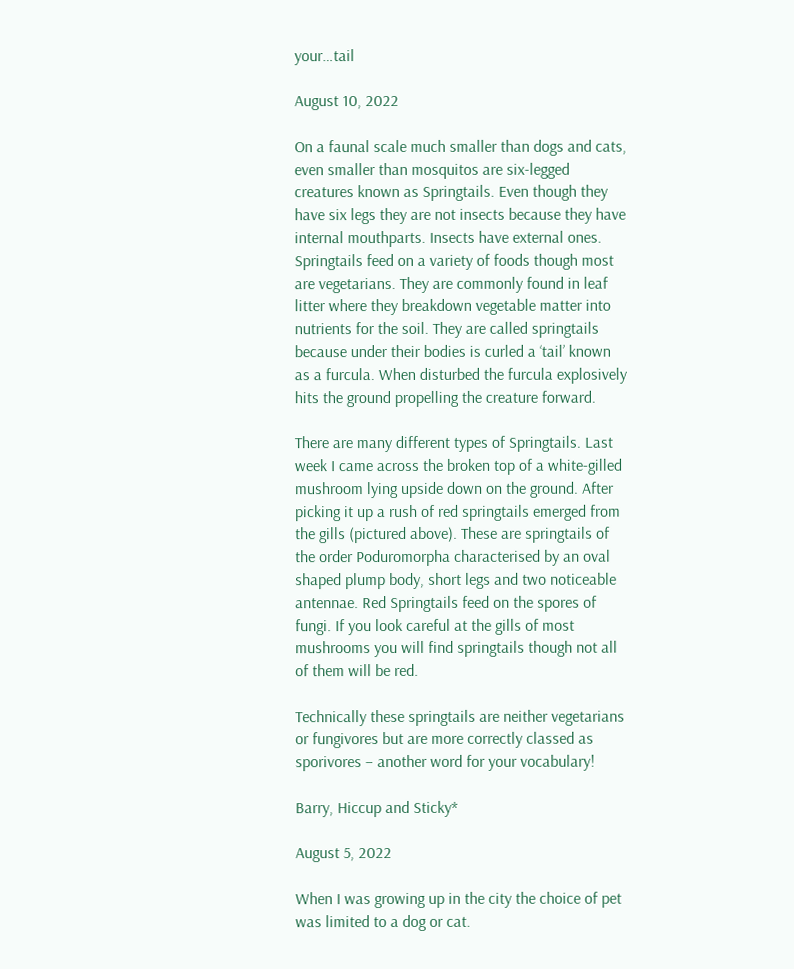your…tail

August 10, 2022

On a faunal scale much smaller than dogs and cats, even smaller than mosquitos are six-legged creatures known as Springtails. Even though they have six legs they are not insects because they have internal mouthparts. Insects have external ones. Springtails feed on a variety of foods though most are vegetarians. They are commonly found in leaf litter where they breakdown vegetable matter into nutrients for the soil. They are called springtails because under their bodies is curled a ‘tail’ known as a furcula. When disturbed the furcula explosively hits the ground propelling the creature forward.

There are many different types of Springtails. Last week I came across the broken top of a white-gilled mushroom lying upside down on the ground. After picking it up a rush of red springtails emerged from the gills (pictured above). These are springtails of the order Poduromorpha characterised by an oval shaped plump body, short legs and two noticeable antennae. Red Springtails feed on the spores of fungi. If you look careful at the gills of most mushrooms you will find springtails though not all of them will be red.

Technically these springtails are neither vegetarians or fungivores but are more correctly classed as sporivores – another word for your vocabulary!

Barry, Hiccup and Sticky*

August 5, 2022

When I was growing up in the city the choice of pet was limited to a dog or cat.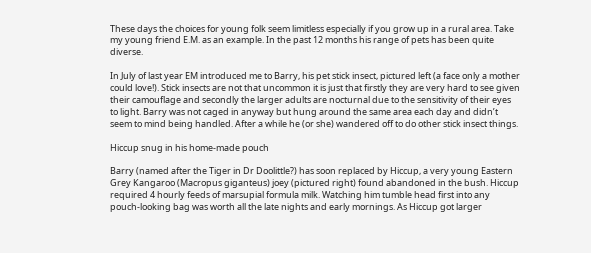These days the choices for young folk seem limitless especially if you grow up in a rural area. Take my young friend E.M. as an example. In the past 12 months his range of pets has been quite diverse.

In July of last year EM introduced me to Barry, his pet stick insect, pictured left (a face only a mother could love!). Stick insects are not that uncommon it is just that firstly they are very hard to see given their camouflage and secondly the larger adults are nocturnal due to the sensitivity of their eyes to light. Barry was not caged in anyway but hung around the same area each day and didn’t seem to mind being handled. After a while he (or she) wandered off to do other stick insect things.

Hiccup snug in his home-made pouch

Barry (named after the Tiger in Dr Doolittle?) has soon replaced by Hiccup, a very young Eastern Grey Kangaroo (Macropus giganteus) joey (pictured right) found abandoned in the bush. Hiccup required 4 hourly feeds of marsupial formula milk. Watching him tumble head first into any pouch-looking bag was worth all the late nights and early mornings. As Hiccup got larger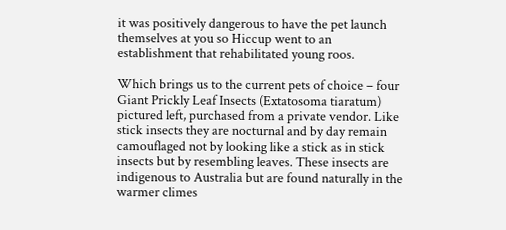it was positively dangerous to have the pet launch themselves at you so Hiccup went to an establishment that rehabilitated young roos.

Which brings us to the current pets of choice – four Giant Prickly Leaf Insects (Extatosoma tiaratum) pictured left, purchased from a private vendor. Like stick insects they are nocturnal and by day remain camouflaged not by looking like a stick as in stick insects but by resembling leaves. These insects are indigenous to Australia but are found naturally in the warmer climes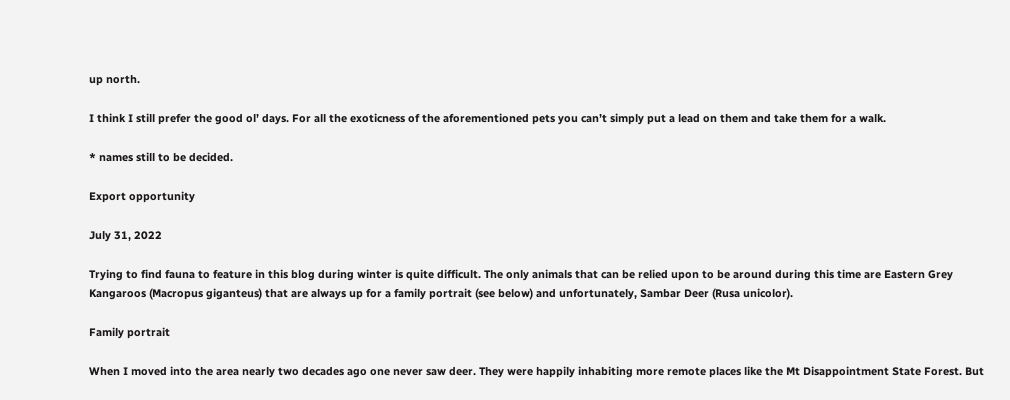up north.

I think I still prefer the good ol’ days. For all the exoticness of the aforementioned pets you can’t simply put a lead on them and take them for a walk.

* names still to be decided.

Export opportunity

July 31, 2022

Trying to find fauna to feature in this blog during winter is quite difficult. The only animals that can be relied upon to be around during this time are Eastern Grey Kangaroos (Macropus giganteus) that are always up for a family portrait (see below) and unfortunately, Sambar Deer (Rusa unicolor).

Family portrait

When I moved into the area nearly two decades ago one never saw deer. They were happily inhabiting more remote places like the Mt Disappointment State Forest. But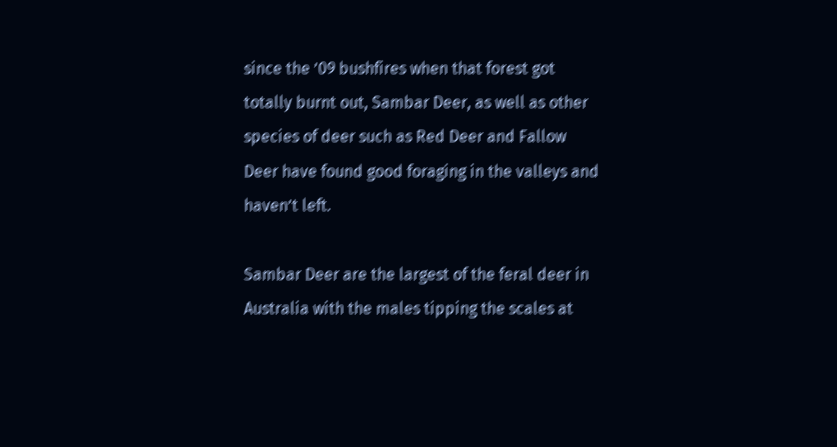since the ’09 bushfires when that forest got totally burnt out, Sambar Deer, as well as other species of deer such as Red Deer and Fallow Deer have found good foraging in the valleys and haven’t left.

Sambar Deer are the largest of the feral deer in Australia with the males tipping the scales at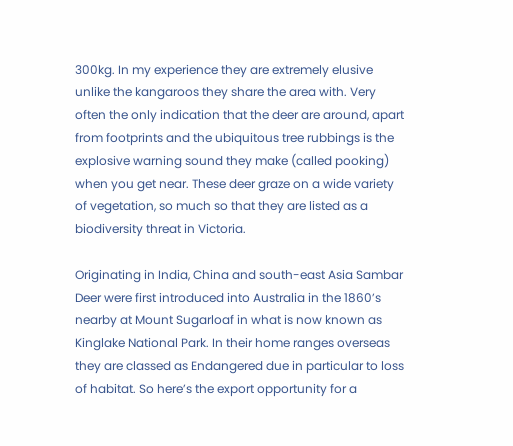300kg. In my experience they are extremely elusive unlike the kangaroos they share the area with. Very often the only indication that the deer are around, apart from footprints and the ubiquitous tree rubbings is the explosive warning sound they make (called pooking) when you get near. These deer graze on a wide variety of vegetation, so much so that they are listed as a biodiversity threat in Victoria.

Originating in India, China and south-east Asia Sambar Deer were first introduced into Australia in the 1860’s nearby at Mount Sugarloaf in what is now known as Kinglake National Park. In their home ranges overseas they are classed as Endangered due in particular to loss of habitat. So here’s the export opportunity for a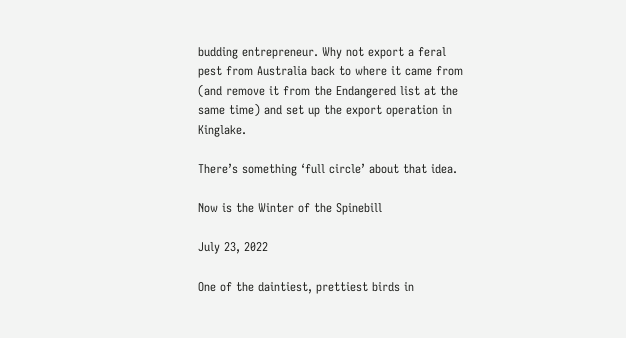budding entrepreneur. Why not export a feral pest from Australia back to where it came from (and remove it from the Endangered list at the same time) and set up the export operation in Kinglake.

There’s something ‘full circle’ about that idea.

Now is the Winter of the Spinebill

July 23, 2022

One of the daintiest, prettiest birds in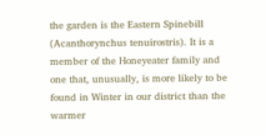the garden is the Eastern Spinebill (Acanthorynchus tenuirostris). It is a member of the Honeyeater family and one that, unusually, is more likely to be found in Winter in our district than the warmer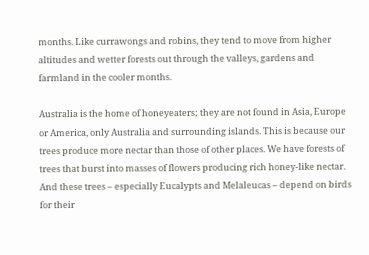months. Like currawongs and robins, they tend to move from higher altitudes and wetter forests out through the valleys, gardens and farmland in the cooler months.

Australia is the home of honeyeaters; they are not found in Asia, Europe or America, only Australia and surrounding islands. This is because our trees produce more nectar than those of other places. We have forests of trees that burst into masses of flowers producing rich honey-like nectar. And these trees – especially Eucalypts and Melaleucas – depend on birds for their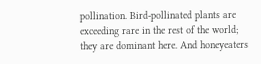pollination. Bird-pollinated plants are exceeding rare in the rest of the world; they are dominant here. And honeyeaters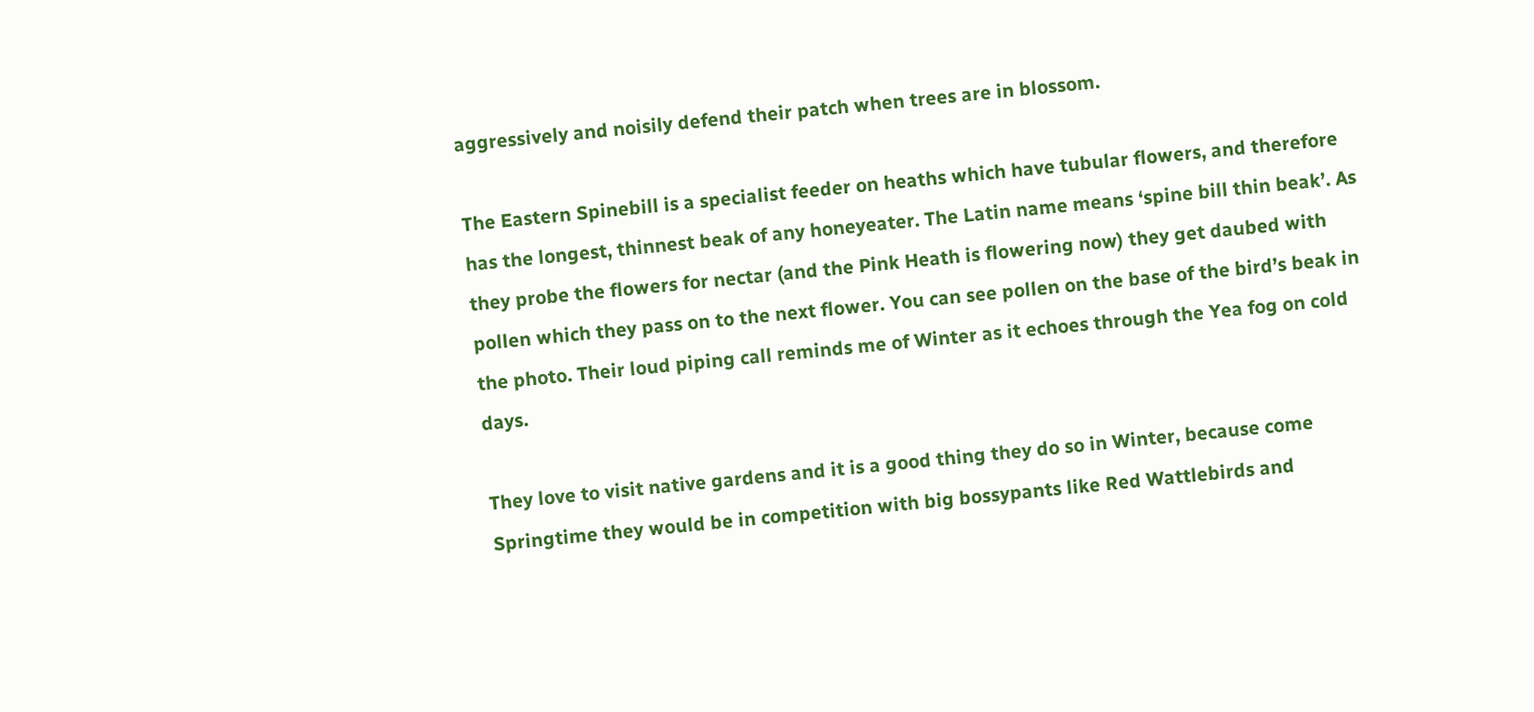aggressively and noisily defend their patch when trees are in blossom.

The Eastern Spinebill is a specialist feeder on heaths which have tubular flowers, and therefore has the longest, thinnest beak of any honeyeater. The Latin name means ‘spine bill thin beak’. As they probe the flowers for nectar (and the Pink Heath is flowering now) they get daubed with pollen which they pass on to the next flower. You can see pollen on the base of the bird’s beak in the photo. Their loud piping call reminds me of Winter as it echoes through the Yea fog on cold days.

They love to visit native gardens and it is a good thing they do so in Winter, because come Springtime they would be in competition with big bossypants like Red Wattlebirds and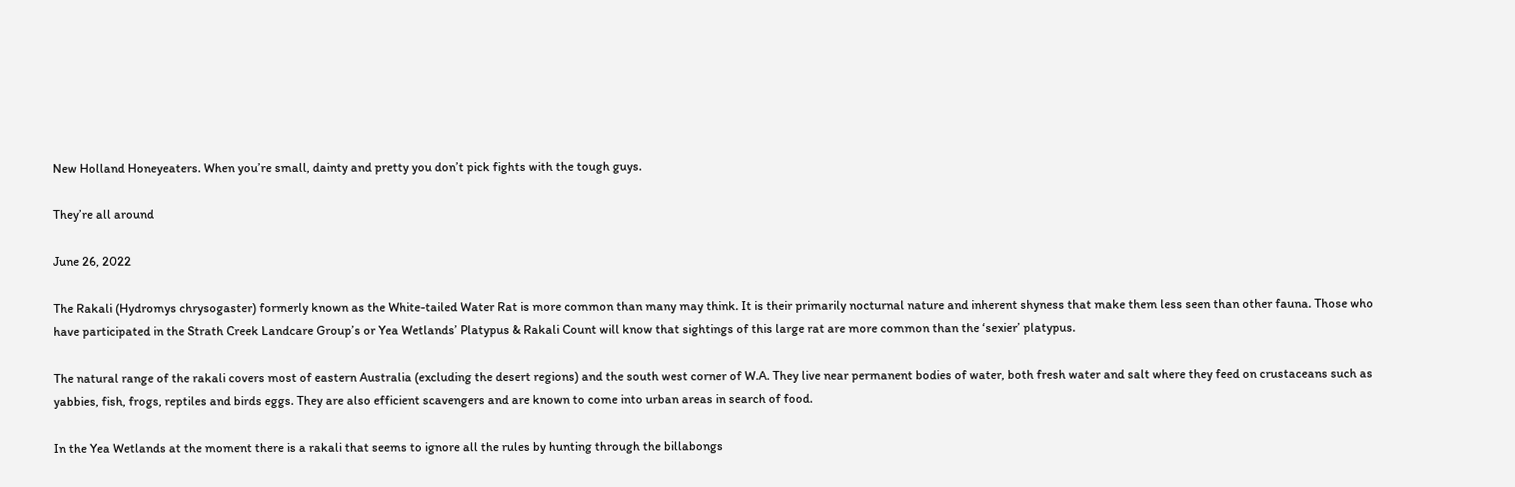New Holland Honeyeaters. When you’re small, dainty and pretty you don’t pick fights with the tough guys.

They’re all around

June 26, 2022

The Rakali (Hydromys chrysogaster) formerly known as the White-tailed Water Rat is more common than many may think. It is their primarily nocturnal nature and inherent shyness that make them less seen than other fauna. Those who have participated in the Strath Creek Landcare Group’s or Yea Wetlands’ Platypus & Rakali Count will know that sightings of this large rat are more common than the ‘sexier’ platypus.

The natural range of the rakali covers most of eastern Australia (excluding the desert regions) and the south west corner of W.A. They live near permanent bodies of water, both fresh water and salt where they feed on crustaceans such as yabbies, fish, frogs, reptiles and birds eggs. They are also efficient scavengers and are known to come into urban areas in search of food.

In the Yea Wetlands at the moment there is a rakali that seems to ignore all the rules by hunting through the billabongs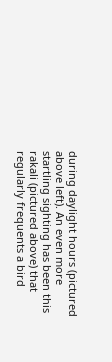during daylight hours (pictured above left). An even more startling sighting has been this rakali (pictured above) that regularly frequents a bird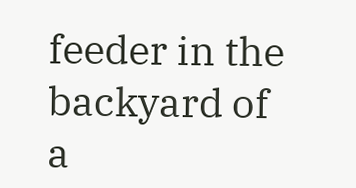feeder in the backyard of a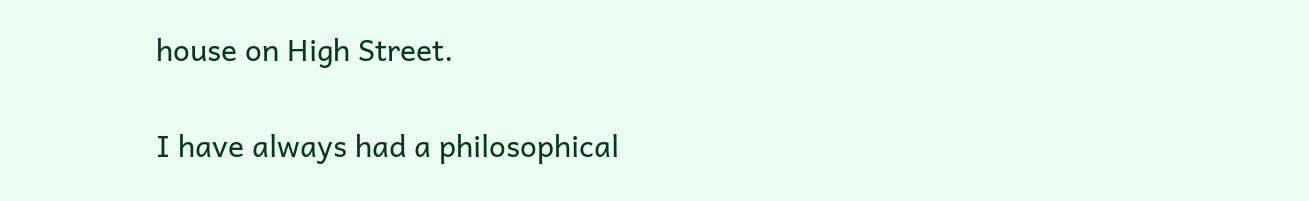house on High Street.

I have always had a philosophical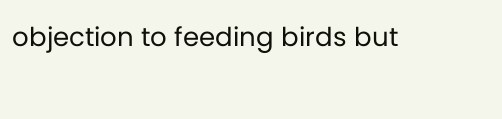objection to feeding birds but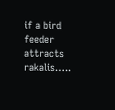if a bird feeder attracts rakalis…..